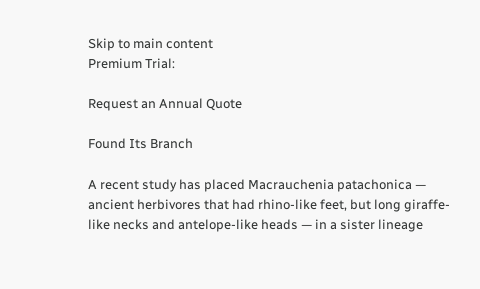Skip to main content
Premium Trial:

Request an Annual Quote

Found Its Branch

A recent study has placed Macrauchenia patachonica — ancient herbivores that had rhino-like feet, but long giraffe-like necks and antelope-like heads — in a sister lineage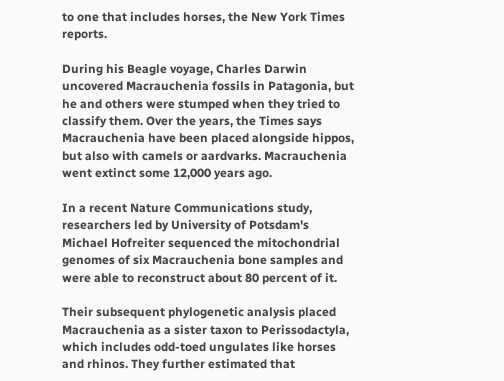to one that includes horses, the New York Times reports.

During his Beagle voyage, Charles Darwin uncovered Macrauchenia fossils in Patagonia, but he and others were stumped when they tried to classify them. Over the years, the Times says Macrauchenia have been placed alongside hippos, but also with camels or aardvarks. Macrauchenia went extinct some 12,000 years ago.

In a recent Nature Communications study, researchers led by University of Potsdam's Michael Hofreiter sequenced the mitochondrial genomes of six Macrauchenia bone samples and were able to reconstruct about 80 percent of it.

Their subsequent phylogenetic analysis placed Macrauchenia as a sister taxon to Perissodactyla, which includes odd-toed ungulates like horses and rhinos. They further estimated that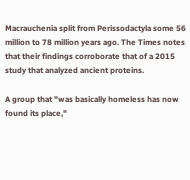Macrauchenia split from Perissodactyla some 56 million to 78 million years ago. The Times notes that their findings corroborate that of a 2015 study that analyzed ancient proteins.

A group that "was basically homeless has now found its place,"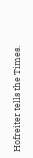Hofreiter tells the Times.